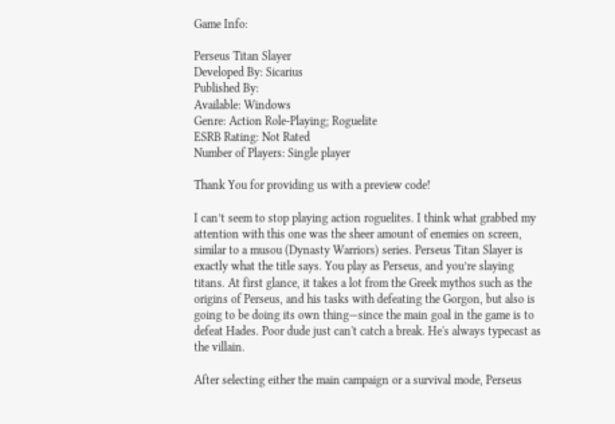Game Info:

Perseus Titan Slayer
Developed By: Sicarius
Published By:
Available: Windows
Genre: Action Role-Playing; Roguelite
ESRB Rating: Not Rated
Number of Players: Single player

Thank You for providing us with a preview code!

I can’t seem to stop playing action roguelites. I think what grabbed my attention with this one was the sheer amount of enemies on screen, similar to a musou (Dynasty Warriors) series. Perseus Titan Slayer is exactly what the title says. You play as Perseus, and you’re slaying titans. At first glance, it takes a lot from the Greek mythos such as the origins of Perseus, and his tasks with defeating the Gorgon, but also is going to be doing its own thing—since the main goal in the game is to defeat Hades. Poor dude just can't catch a break. He's always typecast as the villain.

After selecting either the main campaign or a survival mode, Perseus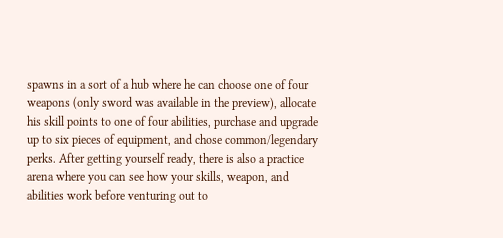spawns in a sort of a hub where he can choose one of four weapons (only sword was available in the preview), allocate his skill points to one of four abilities, purchase and upgrade up to six pieces of equipment, and chose common/legendary perks. After getting yourself ready, there is also a practice arena where you can see how your skills, weapon, and abilities work before venturing out to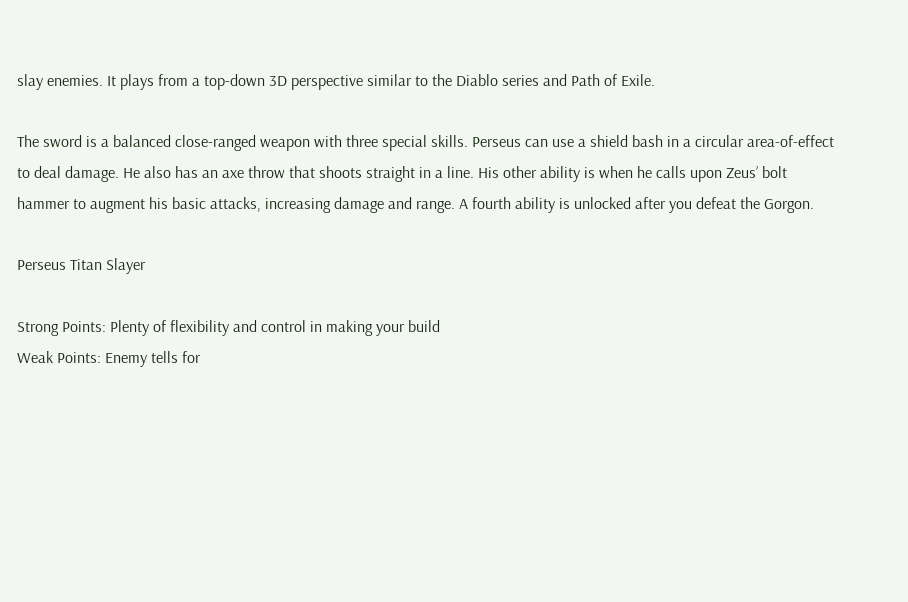slay enemies. It plays from a top-down 3D perspective similar to the Diablo series and Path of Exile.

The sword is a balanced close-ranged weapon with three special skills. Perseus can use a shield bash in a circular area-of-effect to deal damage. He also has an axe throw that shoots straight in a line. His other ability is when he calls upon Zeus’ bolt hammer to augment his basic attacks, increasing damage and range. A fourth ability is unlocked after you defeat the Gorgon.

Perseus Titan Slayer

Strong Points: Plenty of flexibility and control in making your build
Weak Points: Enemy tells for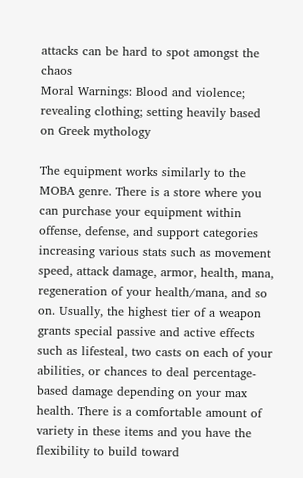attacks can be hard to spot amongst the chaos
Moral Warnings: Blood and violence; revealing clothing; setting heavily based on Greek mythology

The equipment works similarly to the MOBA genre. There is a store where you can purchase your equipment within offense, defense, and support categories increasing various stats such as movement speed, attack damage, armor, health, mana, regeneration of your health/mana, and so on. Usually, the highest tier of a weapon grants special passive and active effects such as lifesteal, two casts on each of your abilities, or chances to deal percentage-based damage depending on your max health. There is a comfortable amount of variety in these items and you have the flexibility to build toward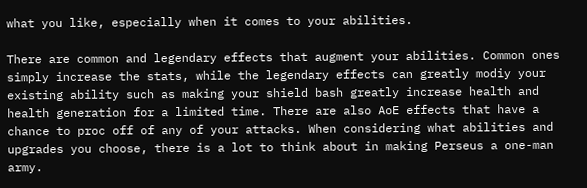what you like, especially when it comes to your abilities.

There are common and legendary effects that augment your abilities. Common ones simply increase the stats, while the legendary effects can greatly modiy your existing ability such as making your shield bash greatly increase health and health generation for a limited time. There are also AoE effects that have a chance to proc off of any of your attacks. When considering what abilities and upgrades you choose, there is a lot to think about in making Perseus a one-man army.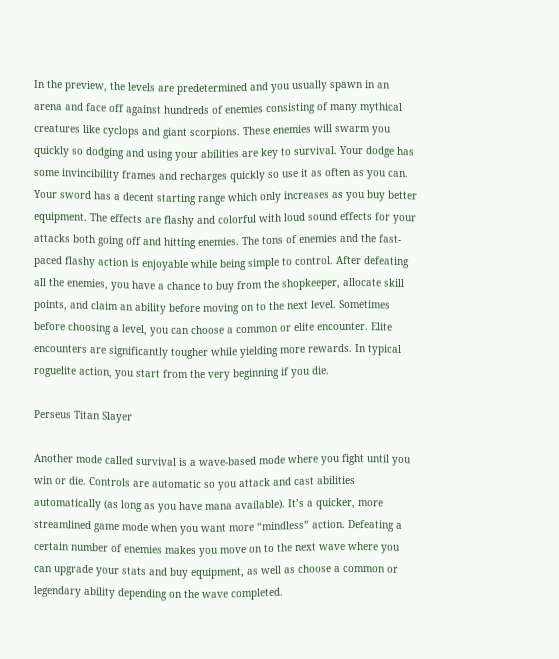In the preview, the levels are predetermined and you usually spawn in an arena and face off against hundreds of enemies consisting of many mythical creatures like cyclops and giant scorpions. These enemies will swarm you quickly so dodging and using your abilities are key to survival. Your dodge has some invincibility frames and recharges quickly so use it as often as you can. Your sword has a decent starting range which only increases as you buy better equipment. The effects are flashy and colorful with loud sound effects for your attacks both going off and hitting enemies. The tons of enemies and the fast-paced flashy action is enjoyable while being simple to control. After defeating all the enemies, you have a chance to buy from the shopkeeper, allocate skill points, and claim an ability before moving on to the next level. Sometimes before choosing a level, you can choose a common or elite encounter. Elite encounters are significantly tougher while yielding more rewards. In typical roguelite action, you start from the very beginning if you die.

Perseus Titan Slayer

Another mode called survival is a wave-based mode where you fight until you win or die. Controls are automatic so you attack and cast abilities automatically (as long as you have mana available). It’s a quicker, more streamlined game mode when you want more “mindless” action. Defeating a certain number of enemies makes you move on to the next wave where you can upgrade your stats and buy equipment, as well as choose a common or legendary ability depending on the wave completed.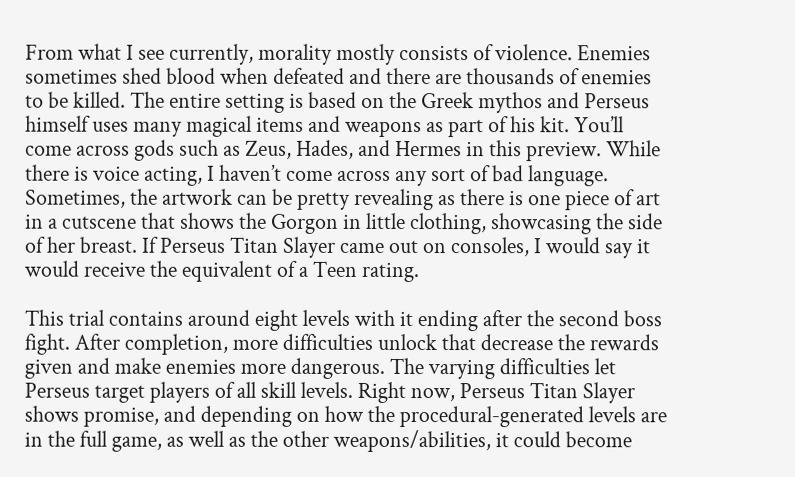From what I see currently, morality mostly consists of violence. Enemies sometimes shed blood when defeated and there are thousands of enemies to be killed. The entire setting is based on the Greek mythos and Perseus himself uses many magical items and weapons as part of his kit. You’ll come across gods such as Zeus, Hades, and Hermes in this preview. While there is voice acting, I haven’t come across any sort of bad language. Sometimes, the artwork can be pretty revealing as there is one piece of art in a cutscene that shows the Gorgon in little clothing, showcasing the side of her breast. If Perseus Titan Slayer came out on consoles, I would say it would receive the equivalent of a Teen rating.

This trial contains around eight levels with it ending after the second boss fight. After completion, more difficulties unlock that decrease the rewards given and make enemies more dangerous. The varying difficulties let Perseus target players of all skill levels. Right now, Perseus Titan Slayer shows promise, and depending on how the procedural-generated levels are in the full game, as well as the other weapons/abilities, it could become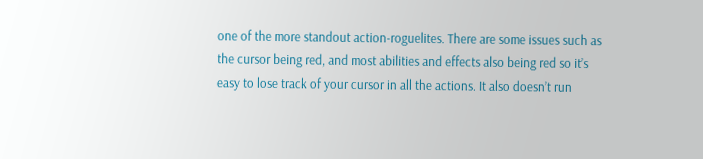one of the more standout action-roguelites. There are some issues such as the cursor being red, and most abilities and effects also being red so it’s easy to lose track of your cursor in all the actions. It also doesn’t run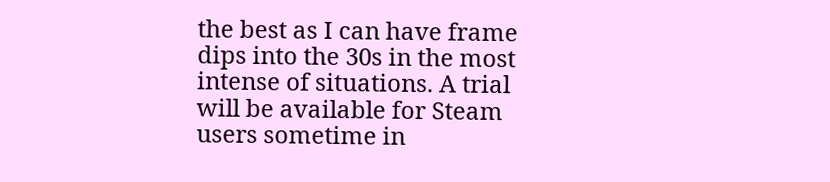the best as I can have frame dips into the 30s in the most intense of situations. A trial will be available for Steam users sometime in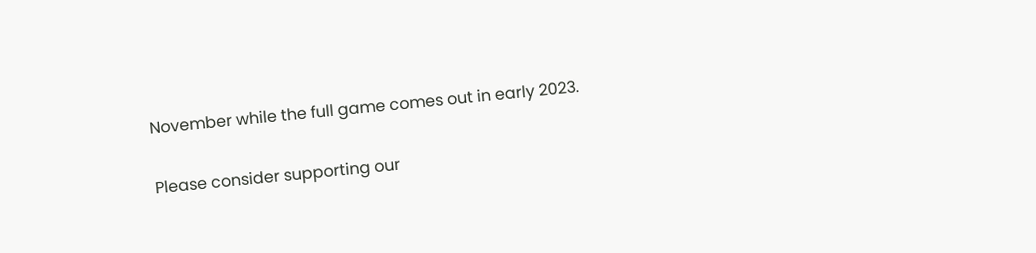November while the full game comes out in early 2023.


Please consider supporting our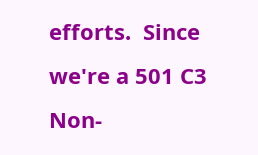efforts.  Since we're a 501 C3 Non-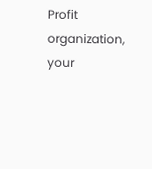Profit organization, your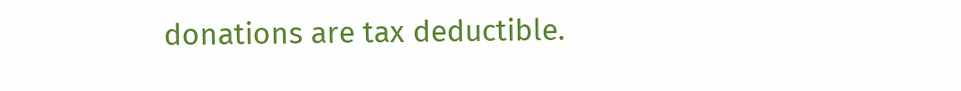donations are tax deductible.